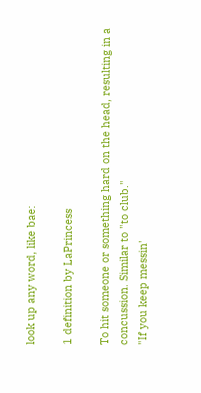look up any word, like bae:

1 definition by LaPrincess

To hit someone or something hard on the head, resulting in a concussion. Similar to "to club."
"If you keep messin'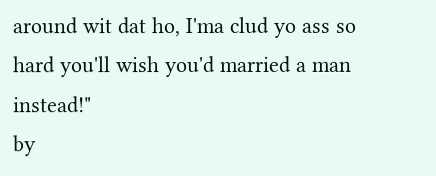around wit dat ho, I'ma clud yo ass so hard you'll wish you'd married a man instead!"
by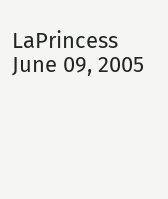LaPrincess June 09, 2005